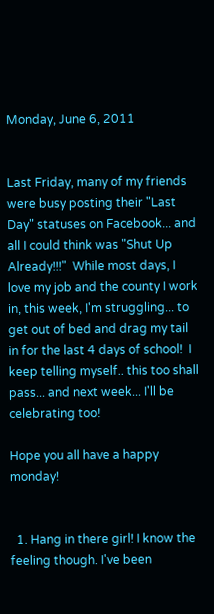Monday, June 6, 2011


Last Friday, many of my friends were busy posting their "Last Day" statuses on Facebook... and all I could think was "Shut Up Already!!!"  While most days, I love my job and the county I work in, this week, I'm struggling... to get out of bed and drag my tail in for the last 4 days of school!  I keep telling myself.. this too shall pass... and next week... I'll be celebrating too!

Hope you all have a happy monday!


  1. Hang in there girl! I know the feeling though. I've been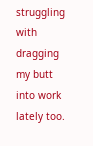struggling with dragging my butt into work lately too.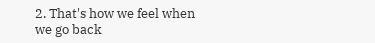2. That's how we feel when we go back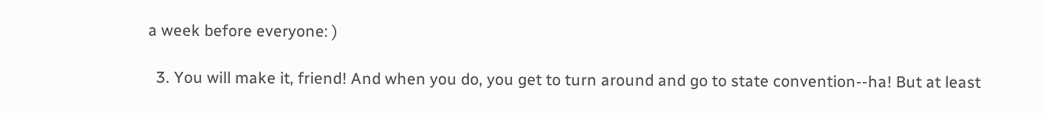a week before everyone: )

  3. You will make it, friend! And when you do, you get to turn around and go to state convention--ha! But at least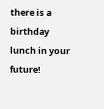there is a birthday lunch in your future!